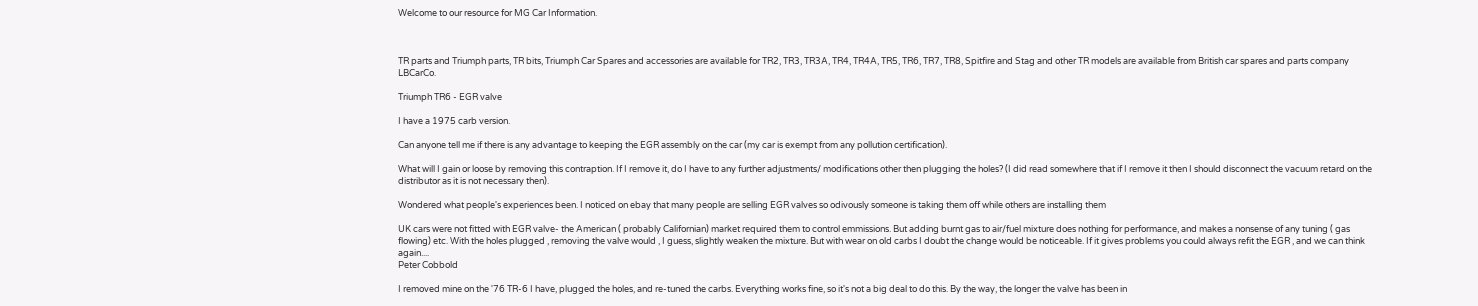Welcome to our resource for MG Car Information.



TR parts and Triumph parts, TR bits, Triumph Car Spares and accessories are available for TR2, TR3, TR3A, TR4, TR4A, TR5, TR6, TR7, TR8, Spitfire and Stag and other TR models are available from British car spares and parts company LBCarCo.

Triumph TR6 - EGR valve

I have a 1975 carb version.

Can anyone tell me if there is any advantage to keeping the EGR assembly on the car (my car is exempt from any pollution certification).

What will I gain or loose by removing this contraption. If I remove it, do I have to any further adjustments/ modifications other then plugging the holes? (I did read somewhere that if I remove it then I should disconnect the vacuum retard on the distributor as it is not necessary then).

Wondered what people's experiences been. I noticed on ebay that many people are selling EGR valves so odivously someone is taking them off while others are installing them

UK cars were not fitted with EGR valve- the American ( probably Californian) market required them to control emmissions. But adding burnt gas to air/fuel mixture does nothing for performance, and makes a nonsense of any tuning ( gas flowing) etc. With the holes plugged , removing the valve would , I guess, slightly weaken the mixture. But with wear on old carbs I doubt the change would be noticeable. If it gives problems you could always refit the EGR , and we can think again....
Peter Cobbold

I removed mine on the '76 TR-6 I have, plugged the holes, and re-tuned the carbs. Everything works fine, so it's not a big deal to do this. By the way, the longer the valve has been in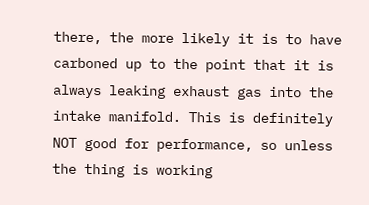there, the more likely it is to have carboned up to the point that it is always leaking exhaust gas into the intake manifold. This is definitely NOT good for performance, so unless the thing is working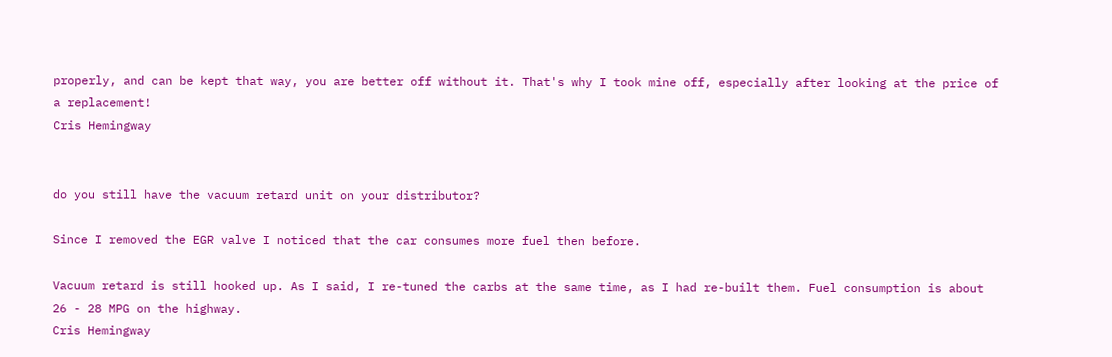properly, and can be kept that way, you are better off without it. That's why I took mine off, especially after looking at the price of a replacement!
Cris Hemingway


do you still have the vacuum retard unit on your distributor?

Since I removed the EGR valve I noticed that the car consumes more fuel then before.

Vacuum retard is still hooked up. As I said, I re-tuned the carbs at the same time, as I had re-built them. Fuel consumption is about 26 - 28 MPG on the highway.
Cris Hemingway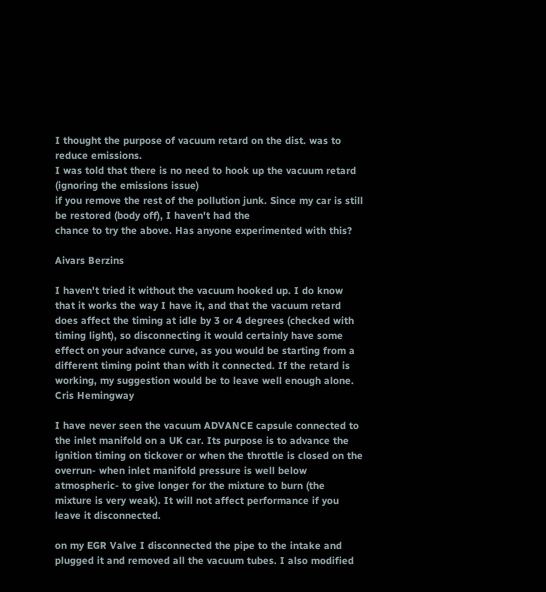I thought the purpose of vacuum retard on the dist. was to reduce emissions.
I was told that there is no need to hook up the vacuum retard (ignoring the emissions issue)
if you remove the rest of the pollution junk. Since my car is still be restored (body off), I haven't had the
chance to try the above. Has anyone experimented with this?

Aivars Berzins

I haven't tried it without the vacuum hooked up. I do know that it works the way I have it, and that the vacuum retard does affect the timing at idle by 3 or 4 degrees (checked with timing light), so disconnecting it would certainly have some effect on your advance curve, as you would be starting from a different timing point than with it connected. If the retard is working, my suggestion would be to leave well enough alone.
Cris Hemingway

I have never seen the vacuum ADVANCE capsule connected to the inlet manifold on a UK car. Its purpose is to advance the ignition timing on tickover or when the throttle is closed on the overrun- when inlet manifold pressure is well below atmospheric- to give longer for the mixture to burn (the mixture is very weak). It will not affect performance if you leave it disconnected.

on my EGR Valve I disconnected the pipe to the intake and plugged it and removed all the vacuum tubes. I also modified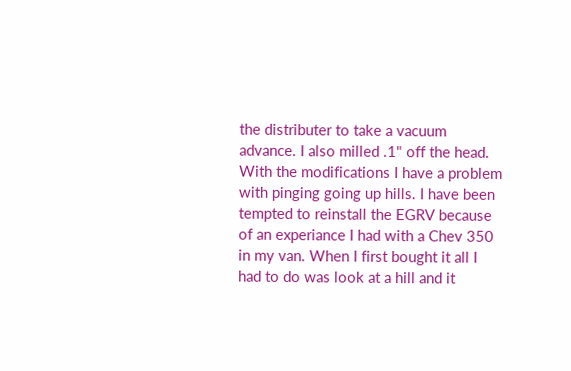the distributer to take a vacuum advance. I also milled .1" off the head. With the modifications I have a problem with pinging going up hills. I have been tempted to reinstall the EGRV because of an experiance I had with a Chev 350 in my van. When I first bought it all I had to do was look at a hill and it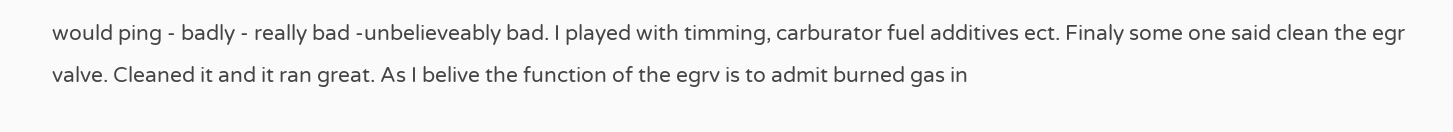would ping - badly - really bad -unbelieveably bad. I played with timming, carburator fuel additives ect. Finaly some one said clean the egr valve. Cleaned it and it ran great. As I belive the function of the egrv is to admit burned gas in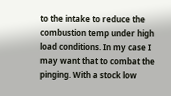to the intake to reduce the combustion temp under high load conditions. In my case I may want that to combat the pinging. With a stock low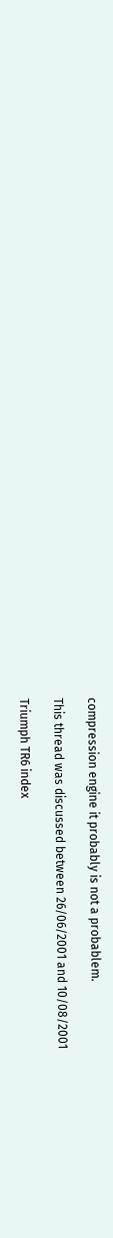compression engine it probably is not a probablem.

This thread was discussed between 26/06/2001 and 10/08/2001

Triumph TR6 index